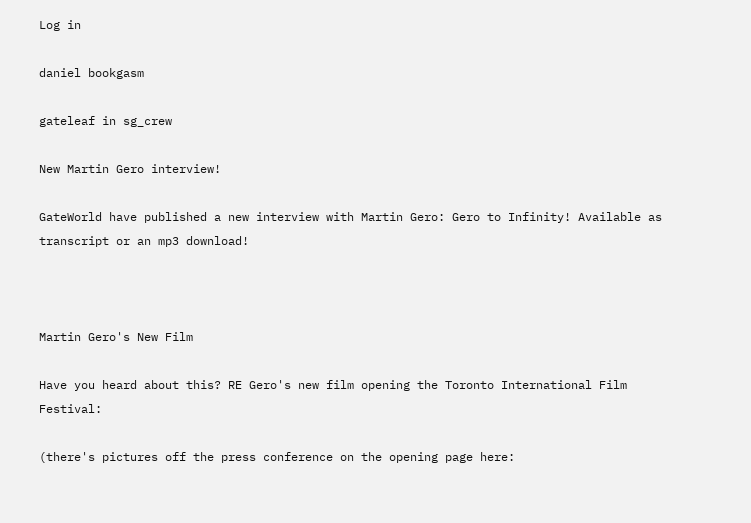Log in

daniel bookgasm

gateleaf in sg_crew

New Martin Gero interview!

GateWorld have published a new interview with Martin Gero: Gero to Infinity! Available as transcript or an mp3 download!



Martin Gero's New Film

Have you heard about this? RE Gero's new film opening the Toronto International Film Festival:

(there's pictures off the press conference on the opening page here: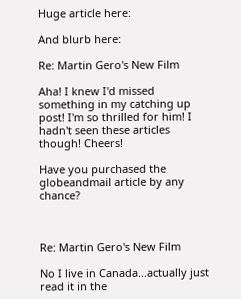Huge article here:

And blurb here:

Re: Martin Gero's New Film

Aha! I knew I'd missed something in my catching up post! I'm so thrilled for him! I hadn't seen these articles though! Cheers!

Have you purchased the globeandmail article by any chance?



Re: Martin Gero's New Film

No I live in Canada...actually just read it in the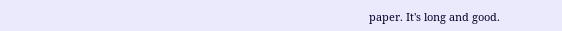paper. It's long and good.